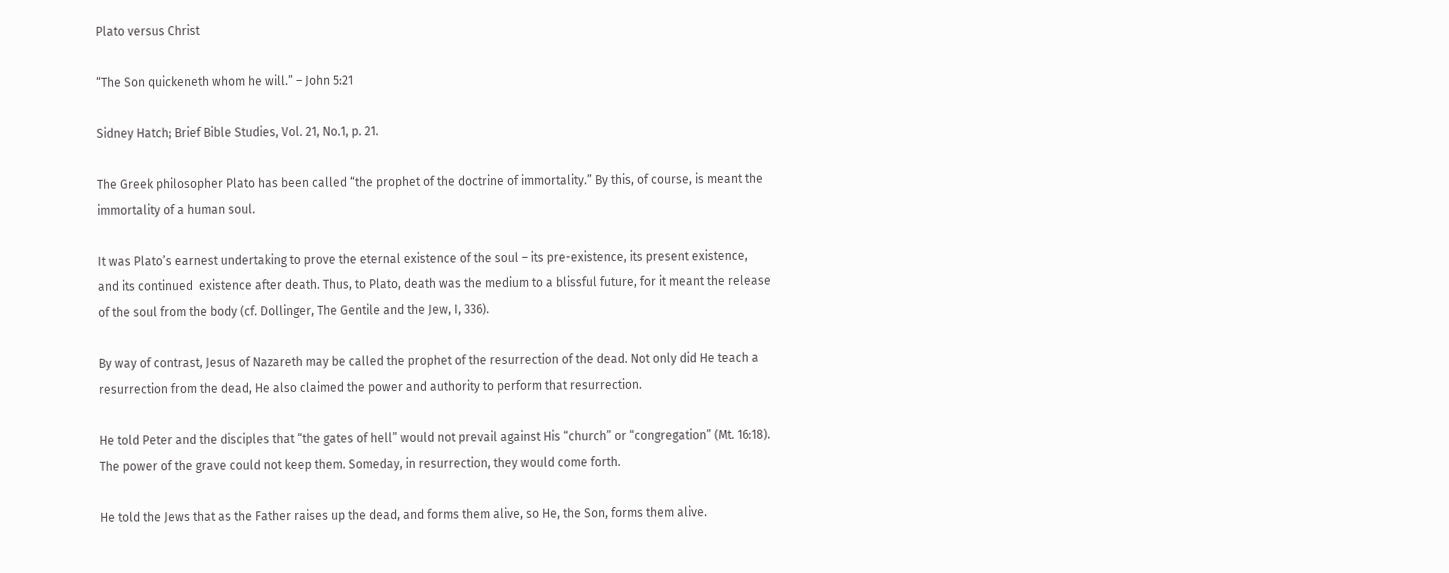Plato versus Christ

“The Son quickeneth whom he will.” – John 5:21

Sidney Hatch; Brief Bible Studies, Vol. 21, No.1, p. 21.

The Greek philosopher Plato has been called “the prophet of the doctrine of immortality.” By this, of course, is meant the immortality of a human soul.

It was Plato’s earnest undertaking to prove the eternal existence of the soul – its pre-existence, its present existence, and its continued  existence after death. Thus, to Plato, death was the medium to a blissful future, for it meant the release of the soul from the body (cf. Dollinger, The Gentile and the Jew, I, 336).

By way of contrast, Jesus of Nazareth may be called the prophet of the resurrection of the dead. Not only did He teach a resurrection from the dead, He also claimed the power and authority to perform that resurrection.

He told Peter and the disciples that “the gates of hell” would not prevail against His “church” or “congregation” (Mt. 16:18). The power of the grave could not keep them. Someday, in resurrection, they would come forth.

He told the Jews that as the Father raises up the dead, and forms them alive, so He, the Son, forms them alive.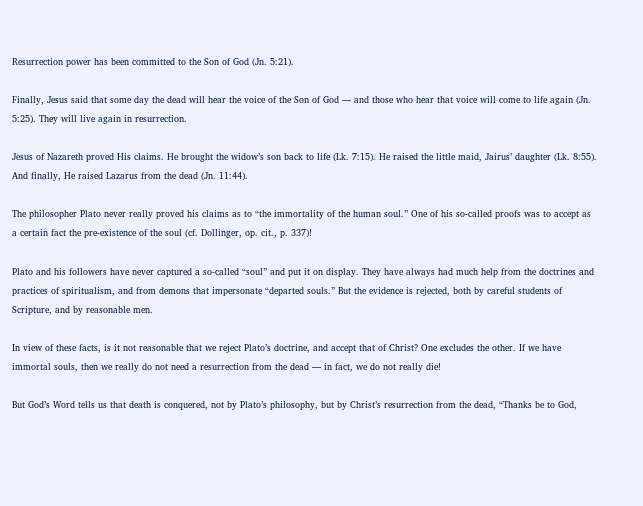Resurrection power has been committed to the Son of God (Jn. 5:21).

Finally, Jesus said that some day the dead will hear the voice of the Son of God — and those who hear that voice will come to life again (Jn. 5:25). They will live again in resurrection.

Jesus of Nazareth proved His claims. He brought the widow’s son back to life (Lk. 7:15). He raised the little maid, Jairus’ daughter (Lk. 8:55). And finally, He raised Lazarus from the dead (Jn. 11:44).

The philosopher Plato never really proved his claims as to “the immortality of the human soul.” One of his so-called proofs was to accept as a certain fact the pre-existence of the soul (cf. Dollinger, op. cit., p. 337)!

Plato and his followers have never captured a so-called “soul” and put it on display. They have always had much help from the doctrines and practices of spiritualism, and from demons that impersonate “departed souls.” But the evidence is rejected, both by careful students of Scripture, and by reasonable men.

In view of these facts, is it not reasonable that we reject Plato’s doctrine, and accept that of Christ? One excludes the other. If we have immortal souls, then we really do not need a resurrection from the dead — in fact, we do not really die!

But God’s Word tells us that death is conquered, not by Plato’s philosophy, but by Christ’s resurrection from the dead, “Thanks be to God,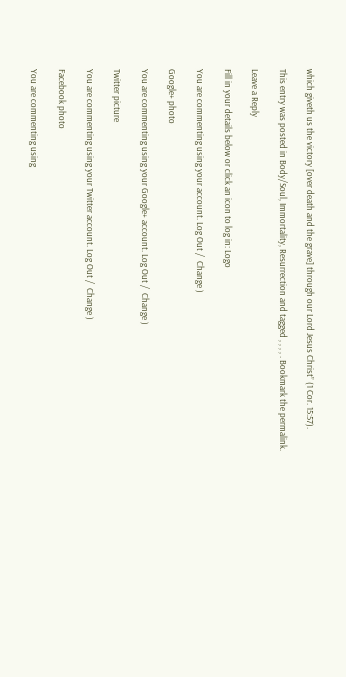which giveth us the victory [over death and the grave] through our Lord Jesus Christ” (1 Cor. 15:57).

This entry was posted in Body/Soul, Immortality, Resurrection and tagged , , , , . Bookmark the permalink.

Leave a Reply

Fill in your details below or click an icon to log in: Logo

You are commenting using your account. Log Out /  Change )

Google+ photo

You are commenting using your Google+ account. Log Out /  Change )

Twitter picture

You are commenting using your Twitter account. Log Out /  Change )

Facebook photo

You are commenting using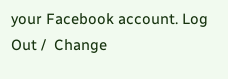your Facebook account. Log Out /  Change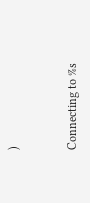)


Connecting to %s